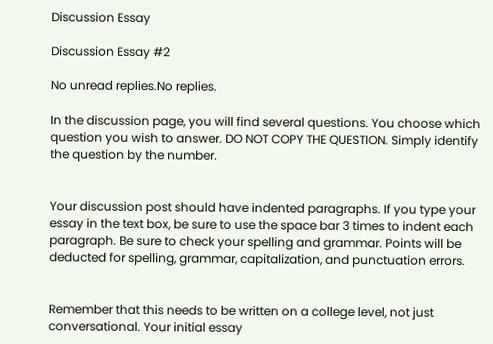Discussion Essay

Discussion Essay #2

No unread replies.No replies.

In the discussion page, you will find several questions. You choose which question you wish to answer. DO NOT COPY THE QUESTION. Simply identify the question by the number.


Your discussion post should have indented paragraphs. If you type your essay in the text box, be sure to use the space bar 3 times to indent each paragraph. Be sure to check your spelling and grammar. Points will be deducted for spelling, grammar, capitalization, and punctuation errors.


Remember that this needs to be written on a college level, not just conversational. Your initial essay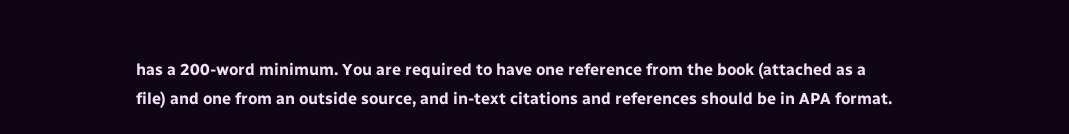has a 200-word minimum. You are required to have one reference from the book (attached as a file) and one from an outside source, and in-text citations and references should be in APA format.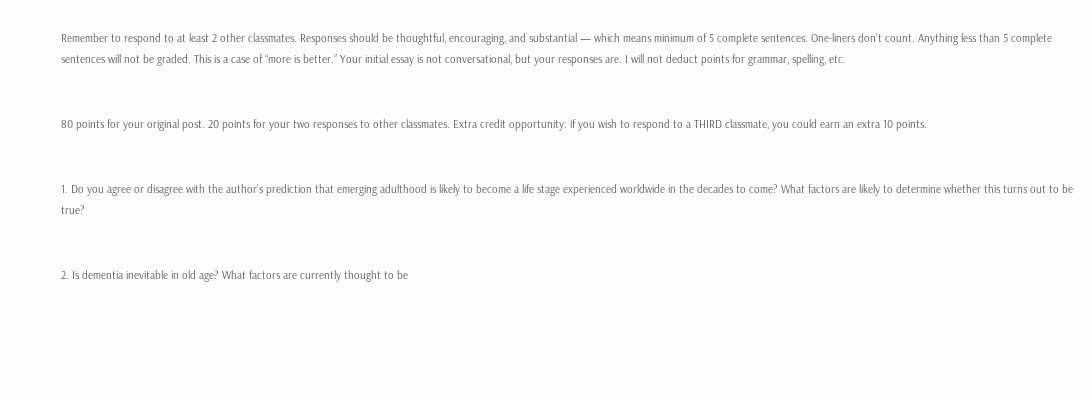Remember to respond to at least 2 other classmates. Responses should be thoughtful, encouraging, and substantial — which means minimum of 5 complete sentences. One-liners don’t count. Anything less than 5 complete sentences will not be graded. This is a case of “more is better.” Your initial essay is not conversational, but your responses are. I will not deduct points for grammar, spelling, etc.


80 points for your original post. 20 points for your two responses to other classmates. Extra credit opportunity: if you wish to respond to a THIRD classmate, you could earn an extra 10 points.


1. Do you agree or disagree with the author’s prediction that emerging adulthood is likely to become a life stage experienced worldwide in the decades to come? What factors are likely to determine whether this turns out to be true?


2. Is dementia inevitable in old age? What factors are currently thought to be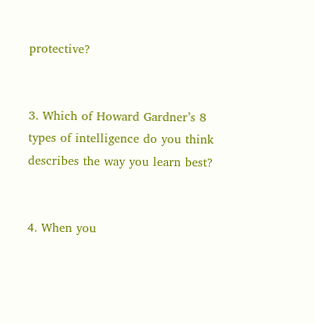protective?


3. Which of Howard Gardner’s 8 types of intelligence do you think describes the way you learn best?


4. When you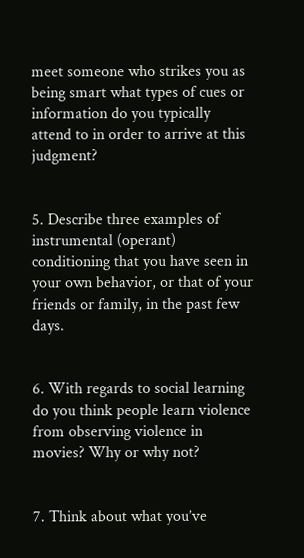meet someone who strikes you as being smart what types of cues or information do you typically attend to in order to arrive at this judgment?


5. Describe three examples of instrumental (operant) conditioning that you have seen in your own behavior, or that of your friends or family, in the past few days.


6. With regards to social learning do you think people learn violence from observing violence in movies? Why or why not?


7. Think about what you’ve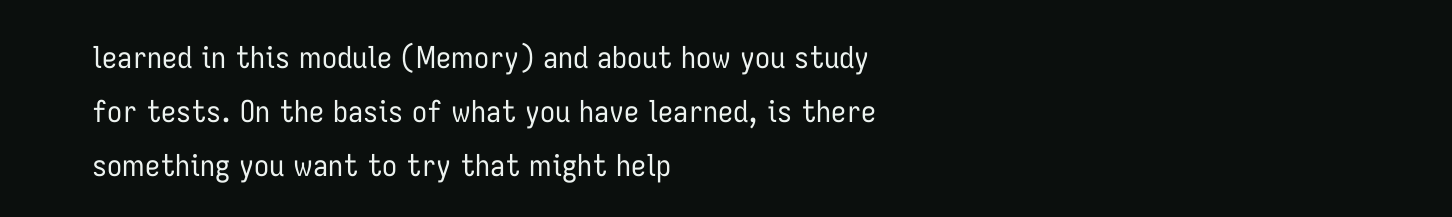learned in this module (Memory) and about how you study for tests. On the basis of what you have learned, is there something you want to try that might help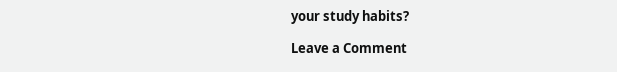your study habits?

Leave a Comment